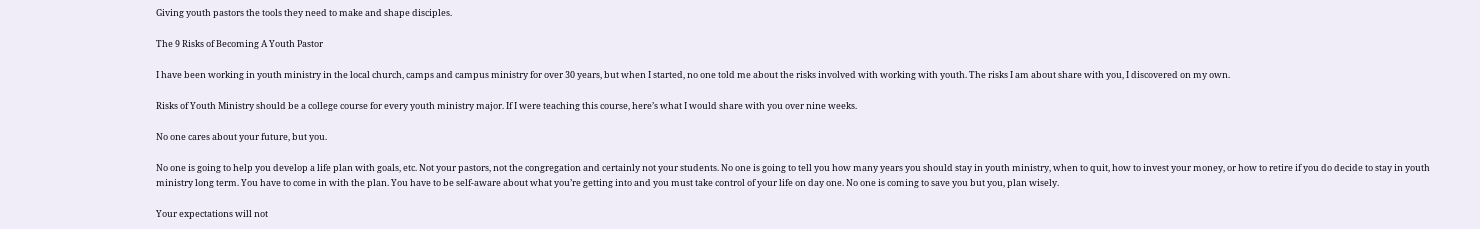Giving youth pastors the tools they need to make and shape disciples.

The 9 Risks of Becoming A Youth Pastor

I have been working in youth ministry in the local church, camps and campus ministry for over 30 years, but when I started, no one told me about the risks involved with working with youth. The risks I am about share with you, I discovered on my own.

Risks of Youth Ministry should be a college course for every youth ministry major. If I were teaching this course, here’s what I would share with you over nine weeks.

No one cares about your future, but you.

No one is going to help you develop a life plan with goals, etc. Not your pastors, not the congregation and certainly not your students. No one is going to tell you how many years you should stay in youth ministry, when to quit, how to invest your money, or how to retire if you do decide to stay in youth ministry long term. You have to come in with the plan. You have to be self-aware about what you’re getting into and you must take control of your life on day one. No one is coming to save you but you, plan wisely.

Your expectations will not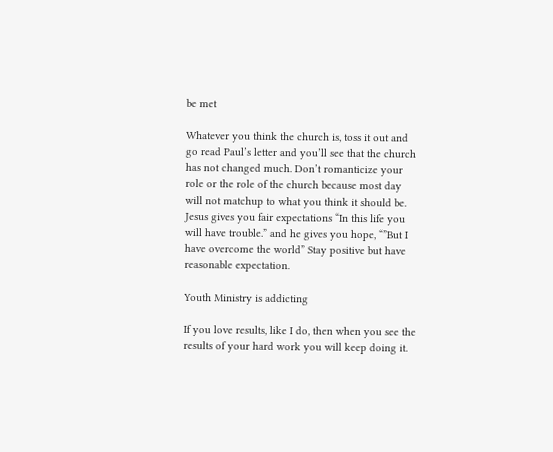be met

Whatever you think the church is, toss it out and go read Paul’s letter and you’ll see that the church has not changed much. Don’t romanticize your role or the role of the church because most day will not matchup to what you think it should be. Jesus gives you fair expectations “In this life you will have trouble.” and he gives you hope, “”But I have overcome the world” Stay positive but have reasonable expectation.

Youth Ministry is addicting

If you love results, like I do, then when you see the results of your hard work you will keep doing it.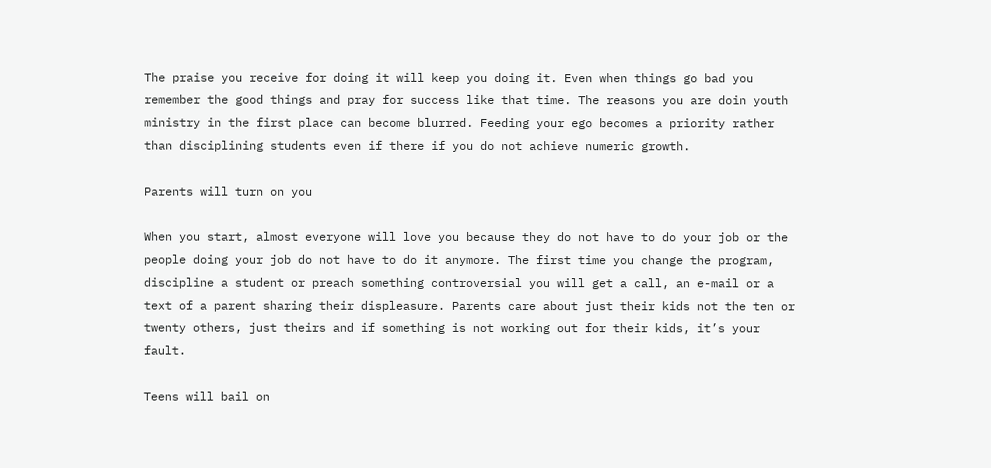The praise you receive for doing it will keep you doing it. Even when things go bad you remember the good things and pray for success like that time. The reasons you are doin youth ministry in the first place can become blurred. Feeding your ego becomes a priority rather than disciplining students even if there if you do not achieve numeric growth.

Parents will turn on you

When you start, almost everyone will love you because they do not have to do your job or the people doing your job do not have to do it anymore. The first time you change the program, discipline a student or preach something controversial you will get a call, an e-mail or a text of a parent sharing their displeasure. Parents care about just their kids not the ten or twenty others, just theirs and if something is not working out for their kids, it’s your fault.

Teens will bail on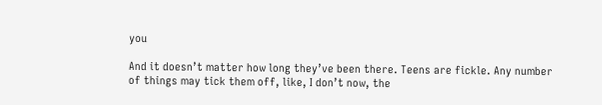you

And it doesn’t matter how long they’ve been there. Teens are fickle. Any number of things may tick them off, like, I don’t now, the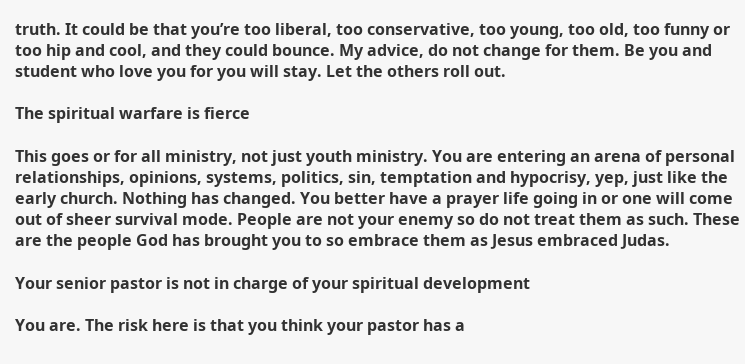truth. It could be that you’re too liberal, too conservative, too young, too old, too funny or too hip and cool, and they could bounce. My advice, do not change for them. Be you and student who love you for you will stay. Let the others roll out.

The spiritual warfare is fierce

This goes or for all ministry, not just youth ministry. You are entering an arena of personal relationships, opinions, systems, politics, sin, temptation and hypocrisy, yep, just like the early church. Nothing has changed. You better have a prayer life going in or one will come out of sheer survival mode. People are not your enemy so do not treat them as such. These are the people God has brought you to so embrace them as Jesus embraced Judas.

Your senior pastor is not in charge of your spiritual development

You are. The risk here is that you think your pastor has a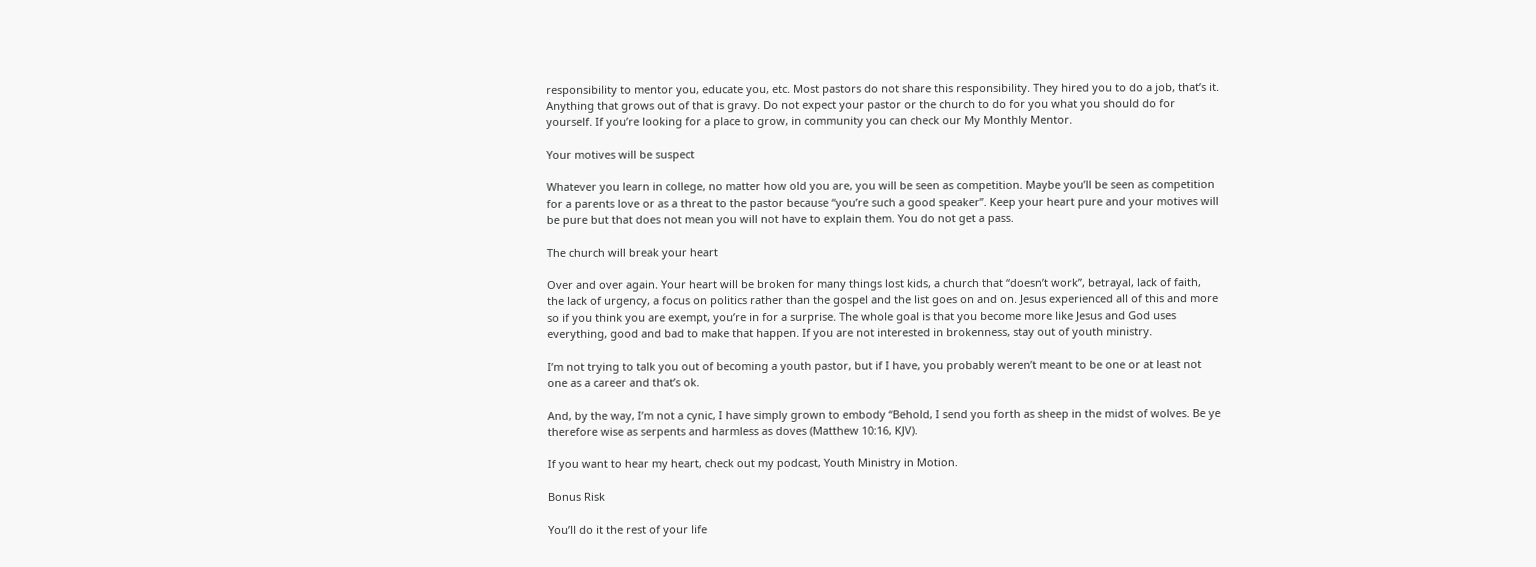responsibility to mentor you, educate you, etc. Most pastors do not share this responsibility. They hired you to do a job, that’s it. Anything that grows out of that is gravy. Do not expect your pastor or the church to do for you what you should do for yourself. If you’re looking for a place to grow, in community you can check our My Monthly Mentor.

Your motives will be suspect

Whatever you learn in college, no matter how old you are, you will be seen as competition. Maybe you’ll be seen as competition for a parents love or as a threat to the pastor because “you’re such a good speaker”. Keep your heart pure and your motives will be pure but that does not mean you will not have to explain them. You do not get a pass.

The church will break your heart

Over and over again. Your heart will be broken for many things lost kids, a church that “doesn’t work”, betrayal, lack of faith, the lack of urgency, a focus on politics rather than the gospel and the list goes on and on. Jesus experienced all of this and more so if you think you are exempt, you’re in for a surprise. The whole goal is that you become more like Jesus and God uses everything, good and bad to make that happen. If you are not interested in brokenness, stay out of youth ministry.

I’m not trying to talk you out of becoming a youth pastor, but if I have, you probably weren’t meant to be one or at least not one as a career and that’s ok.

And, by the way, I’m not a cynic, I have simply grown to embody “Behold, I send you forth as sheep in the midst of wolves. Be ye therefore wise as serpents and harmless as doves (Matthew 10:16, KJV).

If you want to hear my heart, check out my podcast, Youth Ministry in Motion.

Bonus Risk

You’ll do it the rest of your life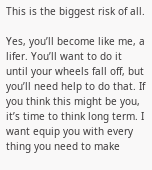This is the biggest risk of all.

Yes, you’ll become like me, a lifer. You’ll want to do it until your wheels fall off, but you’ll need help to do that. If you think this might be you, it’s time to think long term. I want equip you with every thing you need to make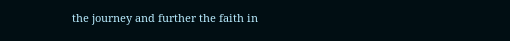the journey and further the faith in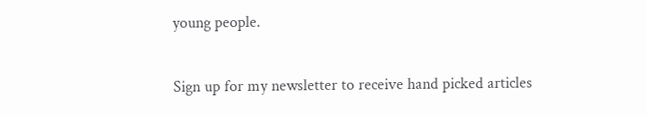young people.

Sign up for my newsletter to receive hand picked articles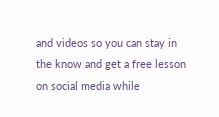and videos so you can stay in the know and get a free lesson on social media while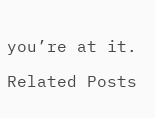you’re at it.

Related Posts